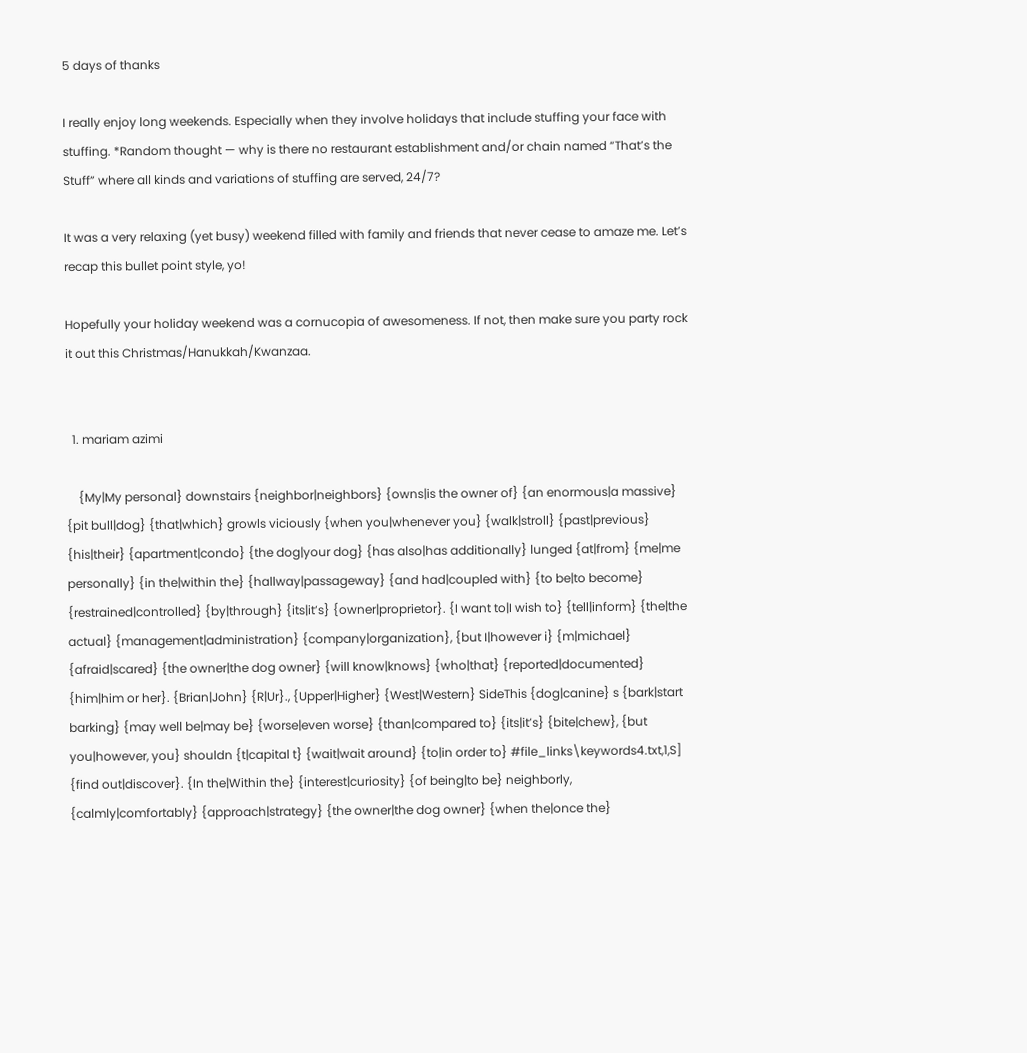5 days of thanks

I really enjoy long weekends. Especially when they involve holidays that include stuffing your face with stuffing. *Random thought — why is there no restaurant establishment and/or chain named “That’s the Stuff” where all kinds and variations of stuffing are served, 24/7?

It was a very relaxing (yet busy) weekend filled with family and friends that never cease to amaze me. Let’s recap this bullet point style, yo!

Hopefully your holiday weekend was a cornucopia of awesomeness. If not, then make sure you party rock it out this Christmas/Hanukkah/Kwanzaa.


  1. mariam azimi

    {My|My personal} downstairs {neighbor|neighbors} {owns|is the owner of} {an enormous|a massive} {pit bull|dog} {that|which} growls viciously {when you|whenever you} {walk|stroll} {past|previous} {his|their} {apartment|condo} {the dog|your dog} {has also|has additionally} lunged {at|from} {me|me personally} {in the|within the} {hallway|passageway} {and had|coupled with} {to be|to become} {restrained|controlled} {by|through} {its|it’s} {owner|proprietor}. {I want to|I wish to} {tell|inform} {the|the actual} {management|administration} {company|organization}, {but I|however i} {m|michael} {afraid|scared} {the owner|the dog owner} {will know|knows} {who|that} {reported|documented} {him|him or her}. {Brian|John} {R|Ur}., {Upper|Higher} {West|Western} SideThis {dog|canine} s {bark|start barking} {may well be|may be} {worse|even worse} {than|compared to} {its|it’s} {bite|chew}, {but you|however, you} shouldn {t|capital t} {wait|wait around} {to|in order to} #file_links\keywords4.txt,1,S] {find out|discover}. {In the|Within the} {interest|curiosity} {of being|to be} neighborly, {calmly|comfortably} {approach|strategy} {the owner|the dog owner} {when the|once the}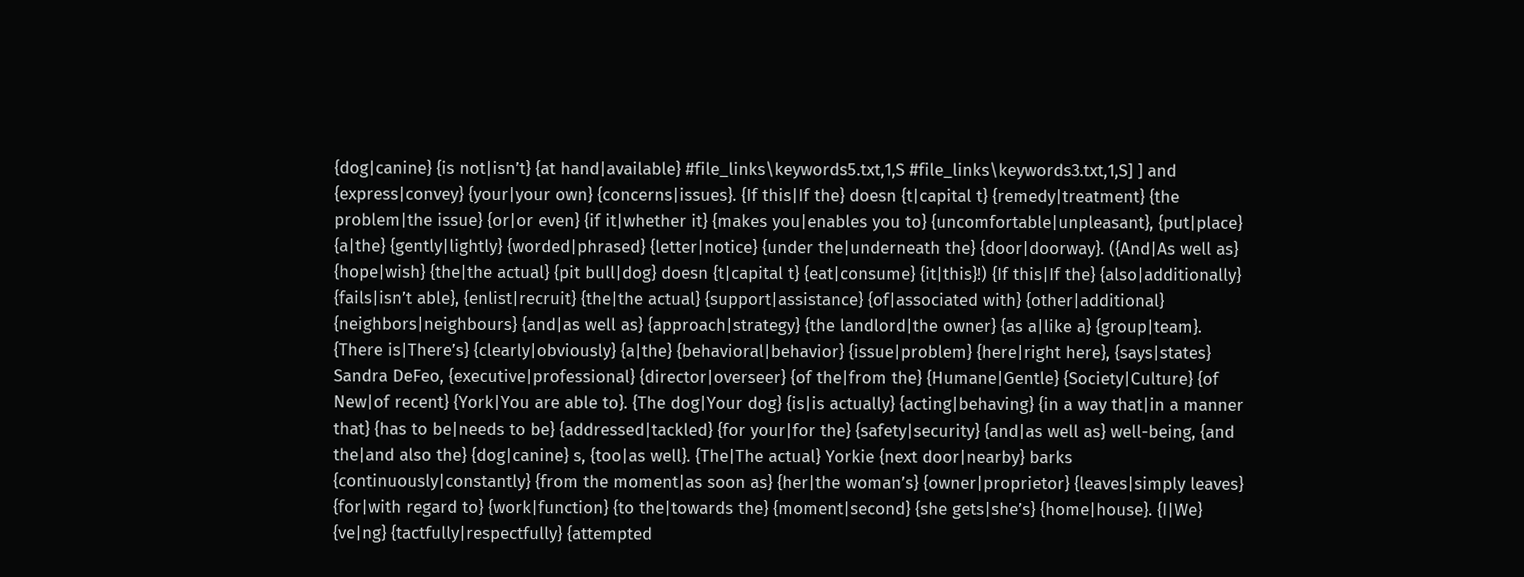{dog|canine} {is not|isn’t} {at hand|available} #file_links\keywords5.txt,1,S #file_links\keywords3.txt,1,S] ] and {express|convey} {your|your own} {concerns|issues}. {If this|If the} doesn {t|capital t} {remedy|treatment} {the problem|the issue} {or|or even} {if it|whether it} {makes you|enables you to} {uncomfortable|unpleasant}, {put|place} {a|the} {gently|lightly} {worded|phrased} {letter|notice} {under the|underneath the} {door|doorway}. ({And|As well as} {hope|wish} {the|the actual} {pit bull|dog} doesn {t|capital t} {eat|consume} {it|this}!) {If this|If the} {also|additionally} {fails|isn’t able}, {enlist|recruit} {the|the actual} {support|assistance} {of|associated with} {other|additional} {neighbors|neighbours} {and|as well as} {approach|strategy} {the landlord|the owner} {as a|like a} {group|team}. {There is|There’s} {clearly|obviously} {a|the} {behavioral|behavior} {issue|problem} {here|right here}, {says|states} Sandra DeFeo, {executive|professional} {director|overseer} {of the|from the} {Humane|Gentle} {Society|Culture} {of New|of recent} {York|You are able to}. {The dog|Your dog} {is|is actually} {acting|behaving} {in a way that|in a manner that} {has to be|needs to be} {addressed|tackled} {for your|for the} {safety|security} {and|as well as} well-being, {and the|and also the} {dog|canine} s, {too|as well}. {The|The actual} Yorkie {next door|nearby} barks {continuously|constantly} {from the moment|as soon as} {her|the woman’s} {owner|proprietor} {leaves|simply leaves} {for|with regard to} {work|function} {to the|towards the} {moment|second} {she gets|she’s} {home|house}. {I|We} {ve|ng} {tactfully|respectfully} {attempted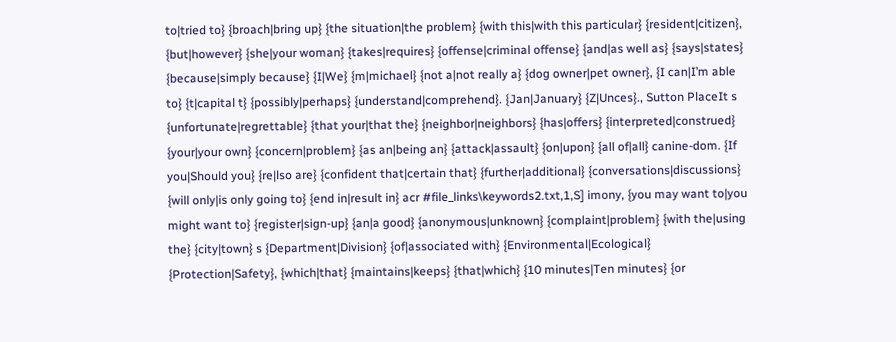to|tried to} {broach|bring up} {the situation|the problem} {with this|with this particular} {resident|citizen}, {but|however} {she|your woman} {takes|requires} {offense|criminal offense} {and|as well as} {says|states} {because|simply because} {I|We} {m|michael} {not a|not really a} {dog owner|pet owner}, {I can|I’m able to} {t|capital t} {possibly|perhaps} {understand|comprehend}. {Jan|January} {Z|Unces}., Sutton PlaceIt s {unfortunate|regrettable} {that your|that the} {neighbor|neighbors} {has|offers} {interpreted|construed} {your|your own} {concern|problem} {as an|being an} {attack|assault} {on|upon} {all of|all} canine-dom. {If you|Should you} {re|lso are} {confident that|certain that} {further|additional} {conversations|discussions} {will only|is only going to} {end in|result in} acr #file_links\keywords2.txt,1,S] imony, {you may want to|you might want to} {register|sign-up} {an|a good} {anonymous|unknown} {complaint|problem} {with the|using the} {city|town} s {Department|Division} {of|associated with} {Environmental|Ecological} {Protection|Safety}, {which|that} {maintains|keeps} {that|which} {10 minutes|Ten minutes} {or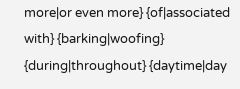more|or even more} {of|associated with} {barking|woofing} {during|throughout} {daytime|day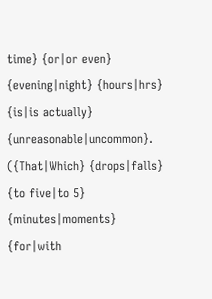time} {or|or even} {evening|night} {hours|hrs} {is|is actually} {unreasonable|uncommon}. ({That|Which} {drops|falls} {to five|to 5} {minutes|moments} {for|with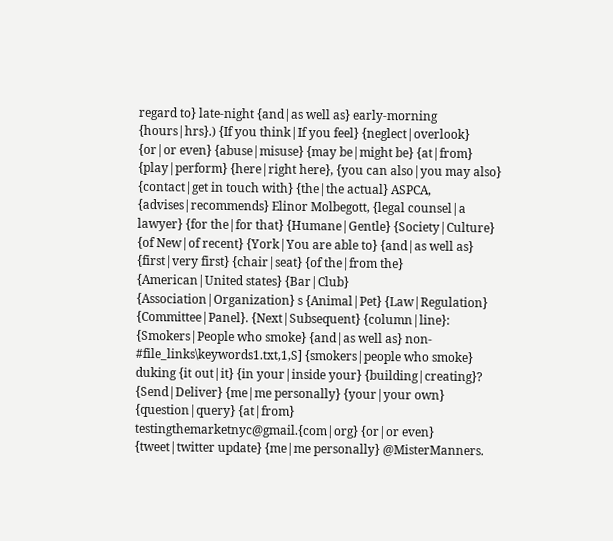regard to} late-night {and|as well as} early-morning {hours|hrs}.) {If you think|If you feel} {neglect|overlook} {or|or even} {abuse|misuse} {may be|might be} {at|from} {play|perform} {here|right here}, {you can also|you may also} {contact|get in touch with} {the|the actual} ASPCA, {advises|recommends} Elinor Molbegott, {legal counsel|a lawyer} {for the|for that} {Humane|Gentle} {Society|Culture} {of New|of recent} {York|You are able to} {and|as well as} {first|very first} {chair|seat} {of the|from the} {American|United states} {Bar|Club} {Association|Organization} s {Animal|Pet} {Law|Regulation} {Committee|Panel}. {Next|Subsequent} {column|line}: {Smokers|People who smoke} {and|as well as} non- #file_links\keywords1.txt,1,S] {smokers|people who smoke} duking {it out|it} {in your|inside your} {building|creating}? {Send|Deliver} {me|me personally} {your|your own} {question|query} {at|from} testingthemarketnyc@gmail.{com|org} {or|or even} {tweet|twitter update} {me|me personally} @MisterManners.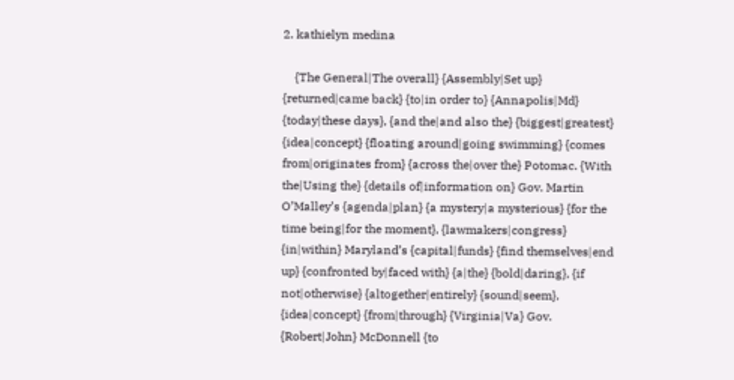2. kathielyn medina

    {The General|The overall} {Assembly|Set up} {returned|came back} {to|in order to} {Annapolis|Md} {today|these days}, {and the|and also the} {biggest|greatest} {idea|concept} {floating around|going swimming} {comes from|originates from} {across the|over the} Potomac. {With the|Using the} {details of|information on} Gov. Martin O’Malley’s {agenda|plan} {a mystery|a mysterious} {for the time being|for the moment}, {lawmakers|congress} {in|within} Maryland’s {capital|funds} {find themselves|end up} {confronted by|faced with} {a|the} {bold|daring}, {if not|otherwise} {altogether|entirely} {sound|seem}, {idea|concept} {from|through} {Virginia|Va} Gov. {Robert|John} McDonnell {to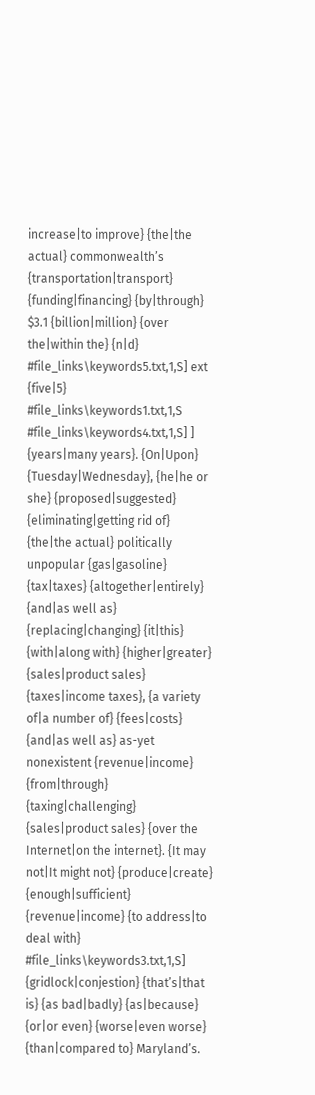increase|to improve} {the|the actual} commonwealth’s {transportation|transport} {funding|financing} {by|through} $3.1 {billion|million} {over the|within the} {n|d} #file_links\keywords5.txt,1,S] ext {five|5} #file_links\keywords1.txt,1,S #file_links\keywords4.txt,1,S] ] {years|many years}. {On|Upon} {Tuesday|Wednesday}, {he|he or she} {proposed|suggested} {eliminating|getting rid of} {the|the actual} politically unpopular {gas|gasoline} {tax|taxes} {altogether|entirely} {and|as well as} {replacing|changing} {it|this} {with|along with} {higher|greater} {sales|product sales} {taxes|income taxes}, {a variety of|a number of} {fees|costs} {and|as well as} as-yet nonexistent {revenue|income} {from|through} {taxing|challenging} {sales|product sales} {over the Internet|on the internet}. {It may not|It might not} {produce|create} {enough|sufficient} {revenue|income} {to address|to deal with} #file_links\keywords3.txt,1,S] {gridlock|conjestion} {that’s|that is} {as bad|badly} {as|because} {or|or even} {worse|even worse} {than|compared to} Maryland’s.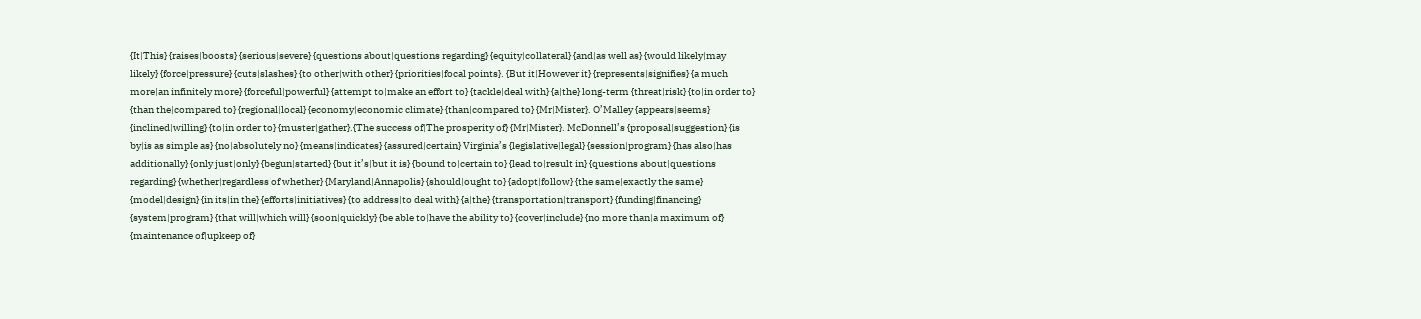{It|This} {raises|boosts} {serious|severe} {questions about|questions regarding} {equity|collateral} {and|as well as} {would likely|may likely} {force|pressure} {cuts|slashes} {to other|with other} {priorities|focal points}. {But it|However it} {represents|signifies} {a much more|an infinitely more} {forceful|powerful} {attempt to|make an effort to} {tackle|deal with} {a|the} long-term {threat|risk} {to|in order to} {than the|compared to} {regional|local} {economy|economic climate} {than|compared to} {Mr|Mister}. O’Malley {appears|seems} {inclined|willing} {to|in order to} {muster|gather}.{The success of|The prosperity of} {Mr|Mister}. McDonnell’s {proposal|suggestion} {is by|is as simple as} {no|absolutely no} {means|indicates} {assured|certain} Virginia’s {legislative|legal} {session|program} {has also|has additionally} {only just|only} {begun|started} {but it’s|but it is} {bound to|certain to} {lead to|result in} {questions about|questions regarding} {whether|regardless of whether} {Maryland|Annapolis} {should|ought to} {adopt|follow} {the same|exactly the same} {model|design} {in its|in the} {efforts|initiatives} {to address|to deal with} {a|the} {transportation|transport} {funding|financing} {system|program} {that will|which will} {soon|quickly} {be able to|have the ability to} {cover|include} {no more than|a maximum of} {maintenance of|upkeep of}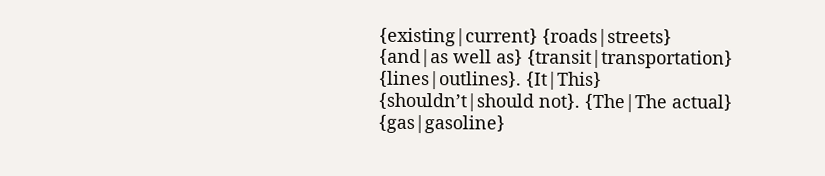{existing|current} {roads|streets} {and|as well as} {transit|transportation} {lines|outlines}. {It|This} {shouldn’t|should not}. {The|The actual} {gas|gasoline}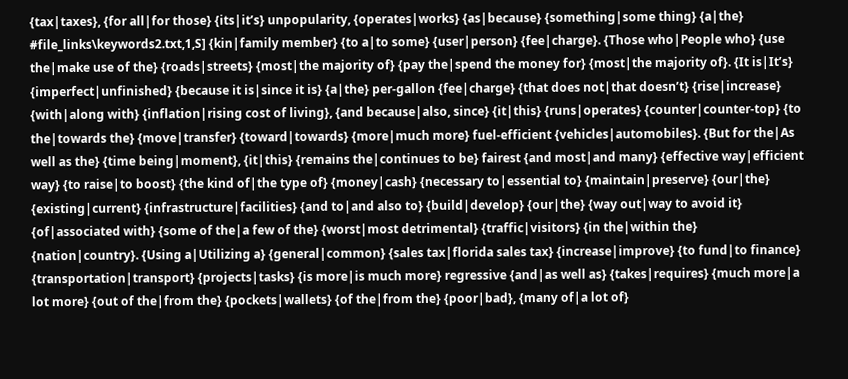{tax|taxes}, {for all|for those} {its|it’s} unpopularity, {operates|works} {as|because} {something|some thing} {a|the} #file_links\keywords2.txt,1,S] {kin|family member} {to a|to some} {user|person} {fee|charge}. {Those who|People who} {use the|make use of the} {roads|streets} {most|the majority of} {pay the|spend the money for} {most|the majority of}. {It is|It’s} {imperfect|unfinished} {because it is|since it is} {a|the} per-gallon {fee|charge} {that does not|that doesn’t} {rise|increase} {with|along with} {inflation|rising cost of living}, {and because|also, since} {it|this} {runs|operates} {counter|counter-top} {to the|towards the} {move|transfer} {toward|towards} {more|much more} fuel-efficient {vehicles|automobiles}. {But for the|As well as the} {time being|moment}, {it|this} {remains the|continues to be} fairest {and most|and many} {effective way|efficient way} {to raise|to boost} {the kind of|the type of} {money|cash} {necessary to|essential to} {maintain|preserve} {our|the} {existing|current} {infrastructure|facilities} {and to|and also to} {build|develop} {our|the} {way out|way to avoid it} {of|associated with} {some of the|a few of the} {worst|most detrimental} {traffic|visitors} {in the|within the} {nation|country}. {Using a|Utilizing a} {general|common} {sales tax|florida sales tax} {increase|improve} {to fund|to finance} {transportation|transport} {projects|tasks} {is more|is much more} regressive {and|as well as} {takes|requires} {much more|a lot more} {out of the|from the} {pockets|wallets} {of the|from the} {poor|bad}, {many of|a lot of}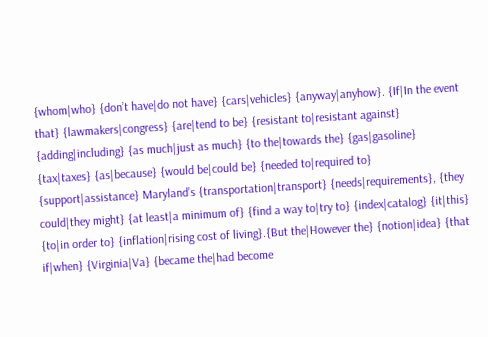{whom|who} {don’t have|do not have} {cars|vehicles} {anyway|anyhow}. {If|In the event that} {lawmakers|congress} {are|tend to be} {resistant to|resistant against} {adding|including} {as much|just as much} {to the|towards the} {gas|gasoline} {tax|taxes} {as|because} {would be|could be} {needed to|required to} {support|assistance} Maryland’s {transportation|transport} {needs|requirements}, {they could|they might} {at least|a minimum of} {find a way to|try to} {index|catalog} {it|this} {to|in order to} {inflation|rising cost of living}.{But the|However the} {notion|idea} {that if|when} {Virginia|Va} {became the|had become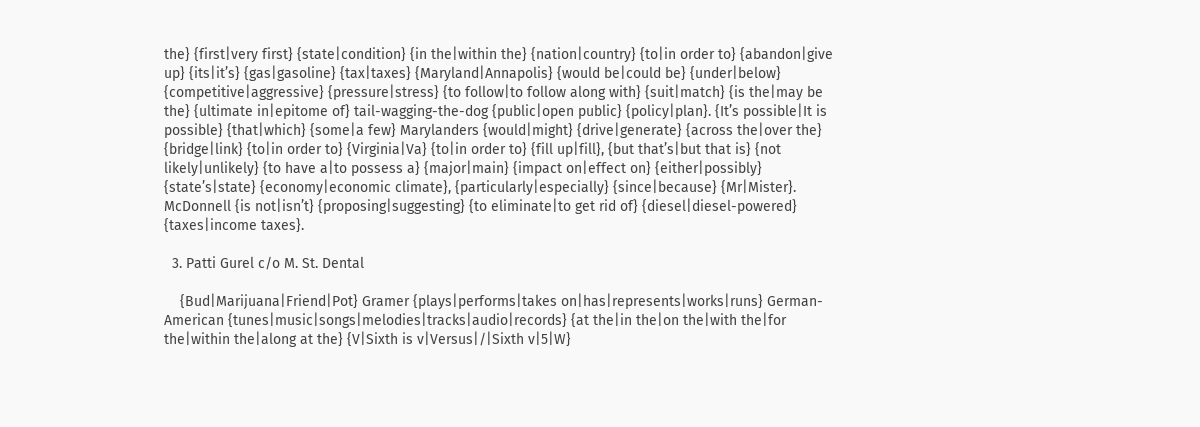the} {first|very first} {state|condition} {in the|within the} {nation|country} {to|in order to} {abandon|give up} {its|it’s} {gas|gasoline} {tax|taxes} {Maryland|Annapolis} {would be|could be} {under|below} {competitive|aggressive} {pressure|stress} {to follow|to follow along with} {suit|match} {is the|may be the} {ultimate in|epitome of} tail-wagging-the-dog {public|open public} {policy|plan}. {It’s possible|It is possible} {that|which} {some|a few} Marylanders {would|might} {drive|generate} {across the|over the} {bridge|link} {to|in order to} {Virginia|Va} {to|in order to} {fill up|fill}, {but that’s|but that is} {not likely|unlikely} {to have a|to possess a} {major|main} {impact on|effect on} {either|possibly} {state’s|state} {economy|economic climate}, {particularly|especially} {since|because} {Mr|Mister}. McDonnell {is not|isn’t} {proposing|suggesting} {to eliminate|to get rid of} {diesel|diesel-powered} {taxes|income taxes}.

  3. Patti Gurel c/o M. St. Dental

    {Bud|Marijuana|Friend|Pot} Gramer {plays|performs|takes on|has|represents|works|runs} German-American {tunes|music|songs|melodies|tracks|audio|records} {at the|in the|on the|with the|for the|within the|along at the} {V|Sixth is v|Versus|/|Sixth v|5|W}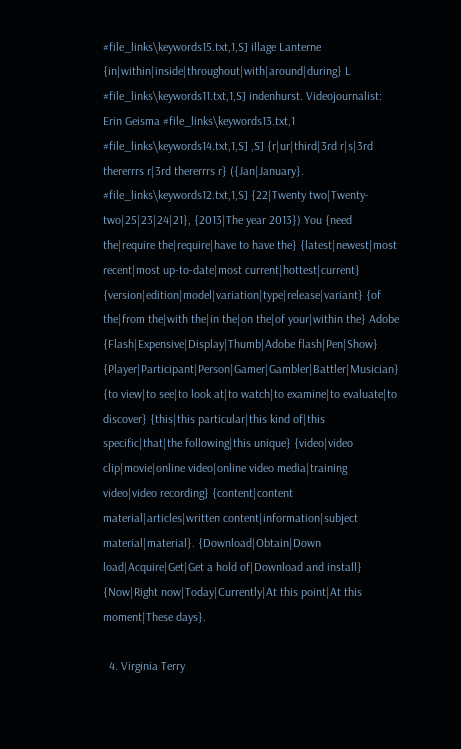#file_links\keywords15.txt,1,S] illage Lanterne {in|within|inside|throughout|with|around|during} L #file_links\keywords11.txt,1,S] indenhurst. Videojournalist: Erin Geisma #file_links\keywords13.txt,1 #file_links\keywords14.txt,1,S] ,S] {r|ur|third|3rd r|s|3rd thererrrs r|3rd thererrrs r} ({Jan|January}. #file_links\keywords12.txt,1,S] {22|Twenty two|Twenty-two|25|23|24|21}, {2013|The year 2013}) You {need the|require the|require|have to have the} {latest|newest|most recent|most up-to-date|most current|hottest|current} {version|edition|model|variation|type|release|variant} {of the|from the|with the|in the|on the|of your|within the} Adobe {Flash|Expensive|Display|Thumb|Adobe flash|Pen|Show} {Player|Participant|Person|Gamer|Gambler|Battler|Musician} {to view|to see|to look at|to watch|to examine|to evaluate|to discover} {this|this particular|this kind of|this specific|that|the following|this unique} {video|video clip|movie|online video|online video media|training video|video recording} {content|content material|articles|written content|information|subject material|material}. {Download|Obtain|Down load|Acquire|Get|Get a hold of|Download and install} {Now|Right now|Today|Currently|At this point|At this moment|These days}.

  4. Virginia Terry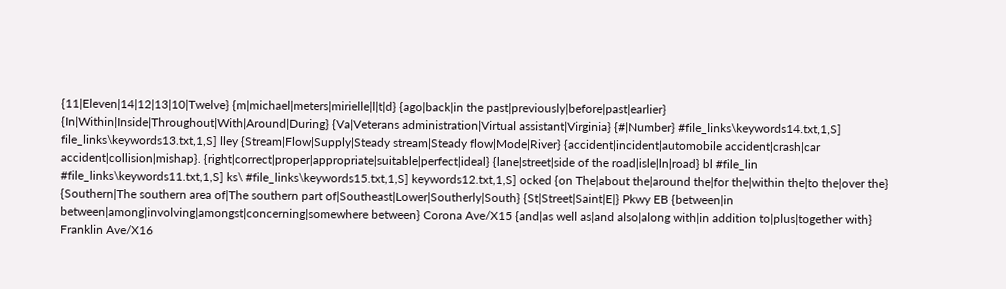{11|Eleven|14|12|13|10|Twelve} {m|michael|meters|mirielle|l|t|d} {ago|back|in the past|previously|before|past|earlier} {In|Within|Inside|Throughout|With|Around|During} {Va|Veterans administration|Virtual assistant|Virginia} {#|Number} #file_links\keywords14.txt,1,S] file_links\keywords13.txt,1,S] lley {Stream|Flow|Supply|Steady stream|Steady flow|Mode|River} {accident|incident|automobile accident|crash|car accident|collision|mishap}. {right|correct|proper|appropriate|suitable|perfect|ideal} {lane|street|side of the road|isle|ln|road} bl #file_lin #file_links\keywords11.txt,1,S] ks\ #file_links\keywords15.txt,1,S] keywords12.txt,1,S] ocked {on The|about the|around the|for the|within the|to the|over the} {Southern|The southern area of|The southern part of|Southeast|Lower|Southerly|South} {St|Street|Saint|E|} Pkwy EB {between|in between|among|involving|amongst|concerning|somewhere between} Corona Ave/X15 {and|as well as|and also|along with|in addition to|plus|together with} Franklin Ave/X16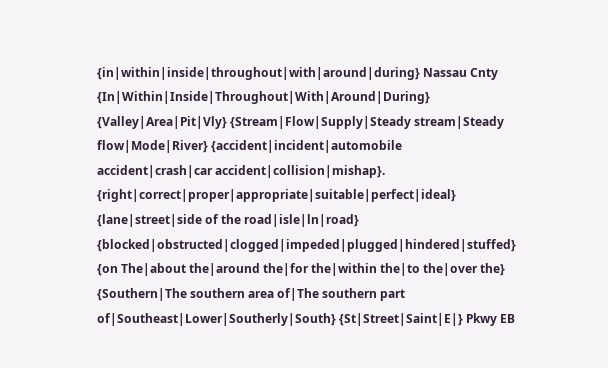{in|within|inside|throughout|with|around|during} Nassau Cnty {In|Within|Inside|Throughout|With|Around|During} {Valley|Area|Pit|Vly} {Stream|Flow|Supply|Steady stream|Steady flow|Mode|River} {accident|incident|automobile accident|crash|car accident|collision|mishap}. {right|correct|proper|appropriate|suitable|perfect|ideal} {lane|street|side of the road|isle|ln|road} {blocked|obstructed|clogged|impeded|plugged|hindered|stuffed} {on The|about the|around the|for the|within the|to the|over the} {Southern|The southern area of|The southern part of|Southeast|Lower|Southerly|South} {St|Street|Saint|E|} Pkwy EB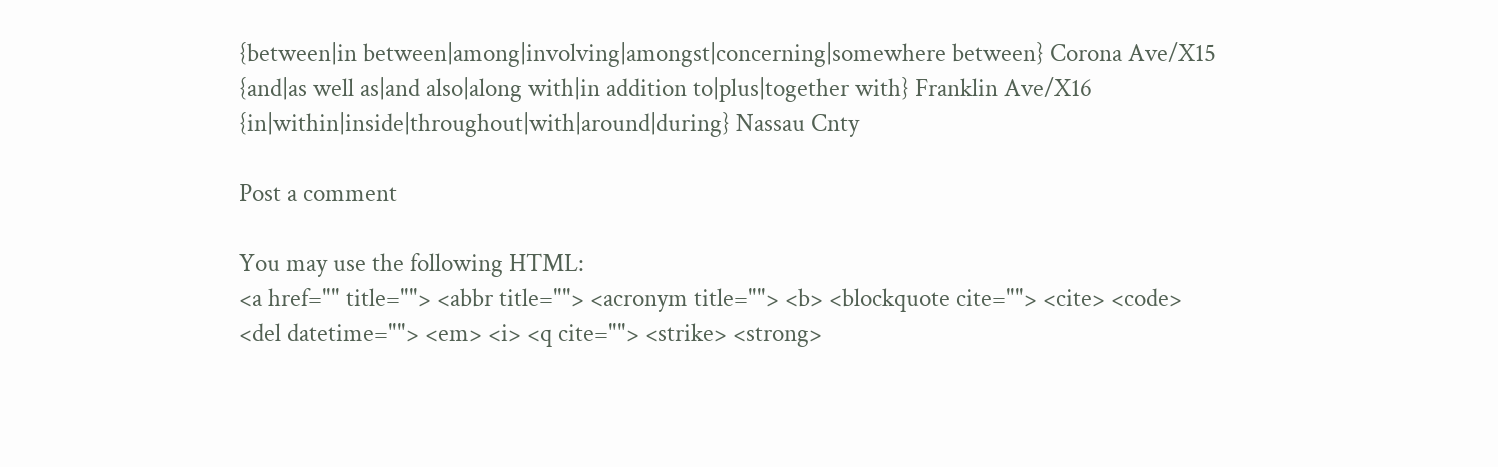{between|in between|among|involving|amongst|concerning|somewhere between} Corona Ave/X15 {and|as well as|and also|along with|in addition to|plus|together with} Franklin Ave/X16 {in|within|inside|throughout|with|around|during} Nassau Cnty

Post a comment

You may use the following HTML:
<a href="" title=""> <abbr title=""> <acronym title=""> <b> <blockquote cite=""> <cite> <code> <del datetime=""> <em> <i> <q cite=""> <strike> <strong>